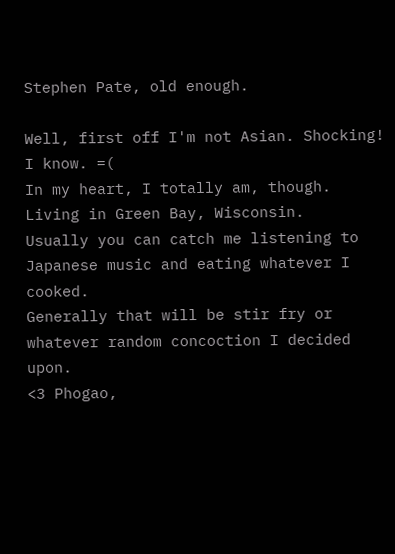Stephen Pate, old enough.

Well, first off I'm not Asian. Shocking! I know. =(
In my heart, I totally am, though.
Living in Green Bay, Wisconsin.
Usually you can catch me listening to Japanese music and eating whatever I cooked.
Generally that will be stir fry or whatever random concoction I decided upon.
<3 Phogao,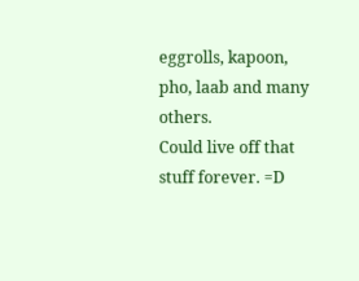eggrolls, kapoon, pho, laab and many others.
Could live off that stuff forever. =D